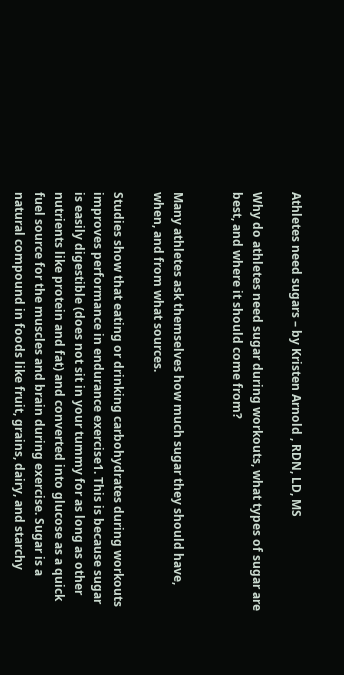Athletes need sugars – by Kristen Arnold , RDN, LD, MS

Why do athletes need sugar during workouts, what types of sugar are best, and where it should come from?


Many athletes ask themselves how much sugar they should have, when, and from what sources.

Studies show that eating or drinking carbohydrates during workouts improves performance in endurance exercise1. This is because sugar is easily digestible (does not sit in your tummy for as long as other nutrients like protein and fat) and converted into glucose as a quick fuel source for the muscles and brain during exercise. Sugar is a natural compound in foods like fruit, grains, dairy, and starchy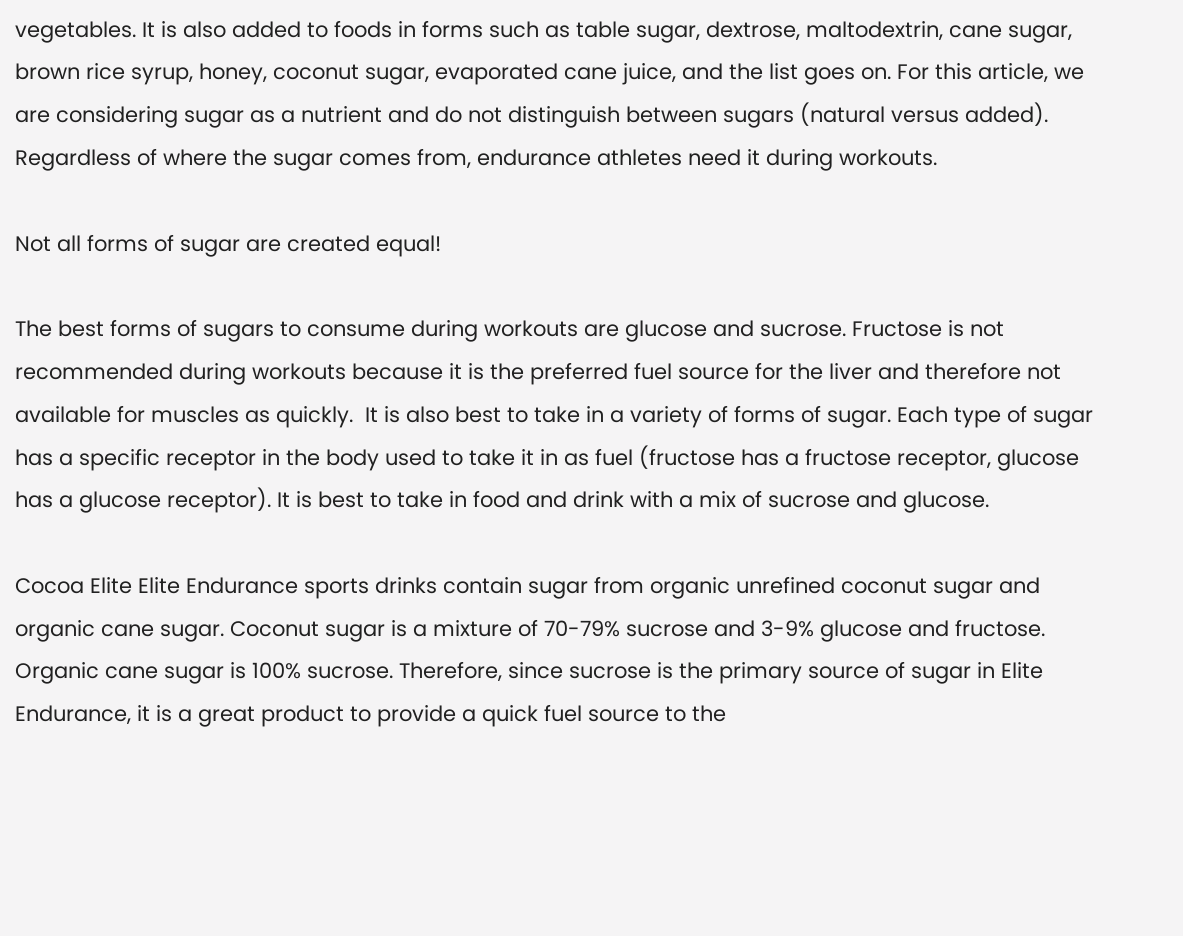vegetables. It is also added to foods in forms such as table sugar, dextrose, maltodextrin, cane sugar, brown rice syrup, honey, coconut sugar, evaporated cane juice, and the list goes on. For this article, we are considering sugar as a nutrient and do not distinguish between sugars (natural versus added). Regardless of where the sugar comes from, endurance athletes need it during workouts.

Not all forms of sugar are created equal!

The best forms of sugars to consume during workouts are glucose and sucrose. Fructose is not recommended during workouts because it is the preferred fuel source for the liver and therefore not available for muscles as quickly.  It is also best to take in a variety of forms of sugar. Each type of sugar has a specific receptor in the body used to take it in as fuel (fructose has a fructose receptor, glucose has a glucose receptor). It is best to take in food and drink with a mix of sucrose and glucose.

Cocoa Elite Elite Endurance sports drinks contain sugar from organic unrefined coconut sugar and organic cane sugar. Coconut sugar is a mixture of 70-79% sucrose and 3-9% glucose and fructose. Organic cane sugar is 100% sucrose. Therefore, since sucrose is the primary source of sugar in Elite Endurance, it is a great product to provide a quick fuel source to the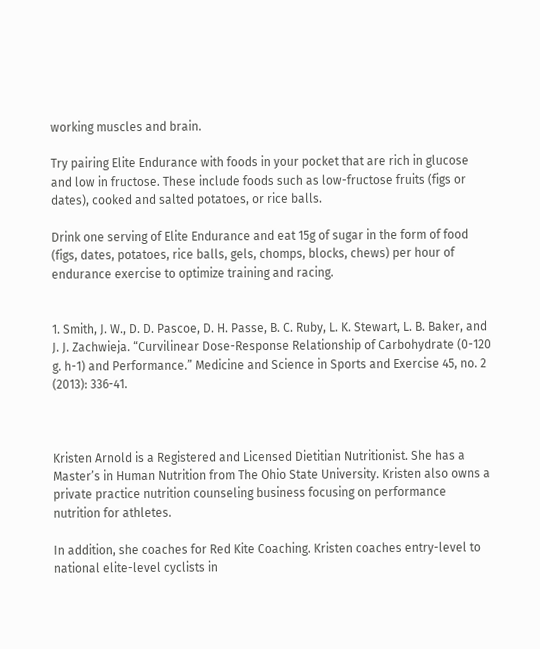working muscles and brain.

Try pairing Elite Endurance with foods in your pocket that are rich in glucose and low in fructose. These include foods such as low-fructose fruits (figs or dates), cooked and salted potatoes, or rice balls.

Drink one serving of Elite Endurance and eat 15g of sugar in the form of food (figs, dates, potatoes, rice balls, gels, chomps, blocks, chews) per hour of endurance exercise to optimize training and racing.


1. Smith, J. W., D. D. Pascoe, D. H. Passe, B. C. Ruby, L. K. Stewart, L. B. Baker, and J. J. Zachwieja. “Curvilinear Dose-Response Relationship of Carbohydrate (0-120 g. h-1) and Performance.” Medicine and Science in Sports and Exercise 45, no. 2 (2013): 336-41.



Kristen Arnold is a Registered and Licensed Dietitian Nutritionist. She has a Master’s in Human Nutrition from The Ohio State University. Kristen also owns a private practice nutrition counseling business focusing on performance nutrition for athletes.

In addition, she coaches for Red Kite Coaching. Kristen coaches entry-level to national elite-level cyclists in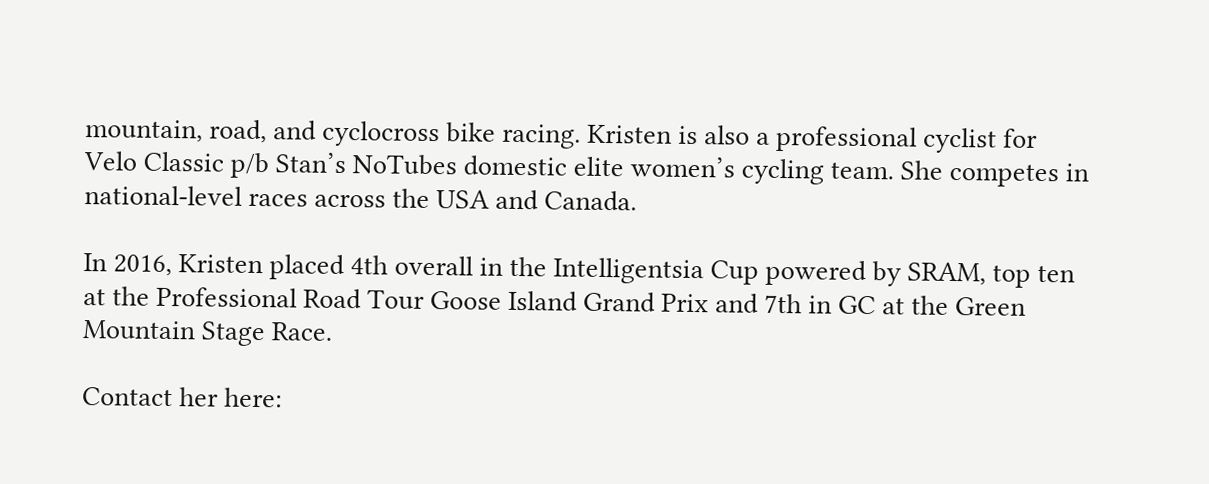mountain, road, and cyclocross bike racing. Kristen is also a professional cyclist for Velo Classic p/b Stan’s NoTubes domestic elite women’s cycling team. She competes in national-level races across the USA and Canada.

In 2016, Kristen placed 4th overall in the Intelligentsia Cup powered by SRAM, top ten at the Professional Road Tour Goose Island Grand Prix and 7th in GC at the Green Mountain Stage Race.

Contact her here: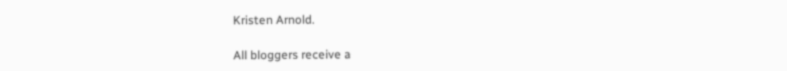Kristen Arnold.

All bloggers receive a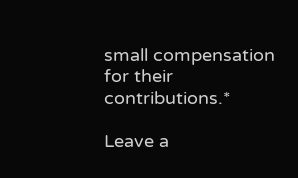small compensation for their contributions.*

Leave a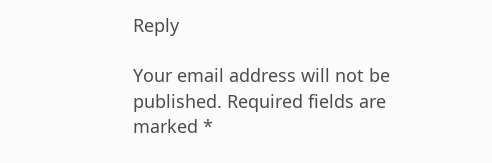Reply

Your email address will not be published. Required fields are marked *